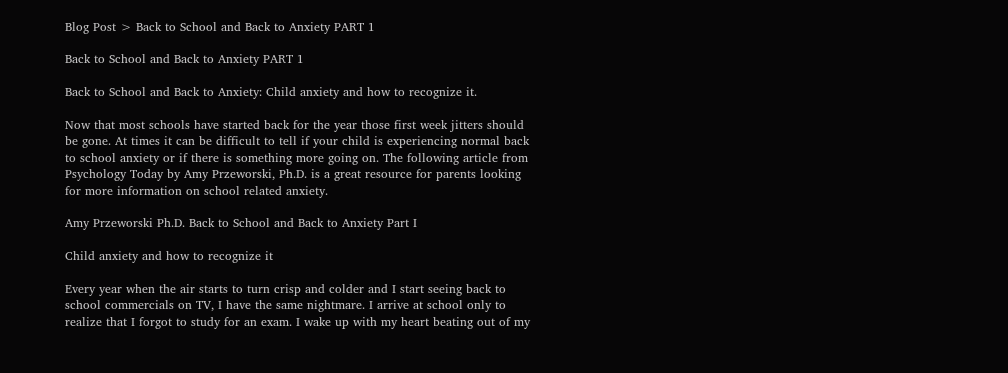Blog Post > Back to School and Back to Anxiety PART 1

Back to School and Back to Anxiety PART 1

Back to School and Back to Anxiety: Child anxiety and how to recognize it.

Now that most schools have started back for the year those first week jitters should be gone. At times it can be difficult to tell if your child is experiencing normal back to school anxiety or if there is something more going on. The following article from Psychology Today by Amy Przeworski, Ph.D. is a great resource for parents looking for more information on school related anxiety.

Amy Przeworski Ph.D. Back to School and Back to Anxiety Part I

Child anxiety and how to recognize it

Every year when the air starts to turn crisp and colder and I start seeing back to school commercials on TV, I have the same nightmare. I arrive at school only to realize that I forgot to study for an exam. I wake up with my heart beating out of my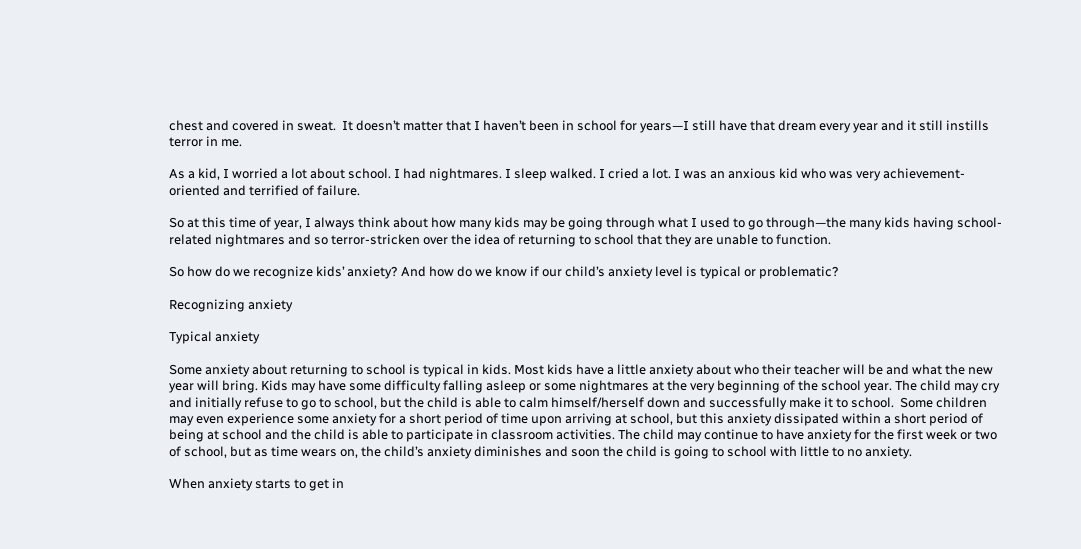chest and covered in sweat.  It doesn’t matter that I haven’t been in school for years—I still have that dream every year and it still instills terror in me.

As a kid, I worried a lot about school. I had nightmares. I sleep walked. I cried a lot. I was an anxious kid who was very achievement-oriented and terrified of failure.

So at this time of year, I always think about how many kids may be going through what I used to go through—the many kids having school-related nightmares and so terror-stricken over the idea of returning to school that they are unable to function.

So how do we recognize kids’ anxiety? And how do we know if our child’s anxiety level is typical or problematic?

Recognizing anxiety

Typical anxiety

Some anxiety about returning to school is typical in kids. Most kids have a little anxiety about who their teacher will be and what the new year will bring. Kids may have some difficulty falling asleep or some nightmares at the very beginning of the school year. The child may cry and initially refuse to go to school, but the child is able to calm himself/herself down and successfully make it to school.  Some children may even experience some anxiety for a short period of time upon arriving at school, but this anxiety dissipated within a short period of being at school and the child is able to participate in classroom activities. The child may continue to have anxiety for the first week or two of school, but as time wears on, the child’s anxiety diminishes and soon the child is going to school with little to no anxiety.

When anxiety starts to get in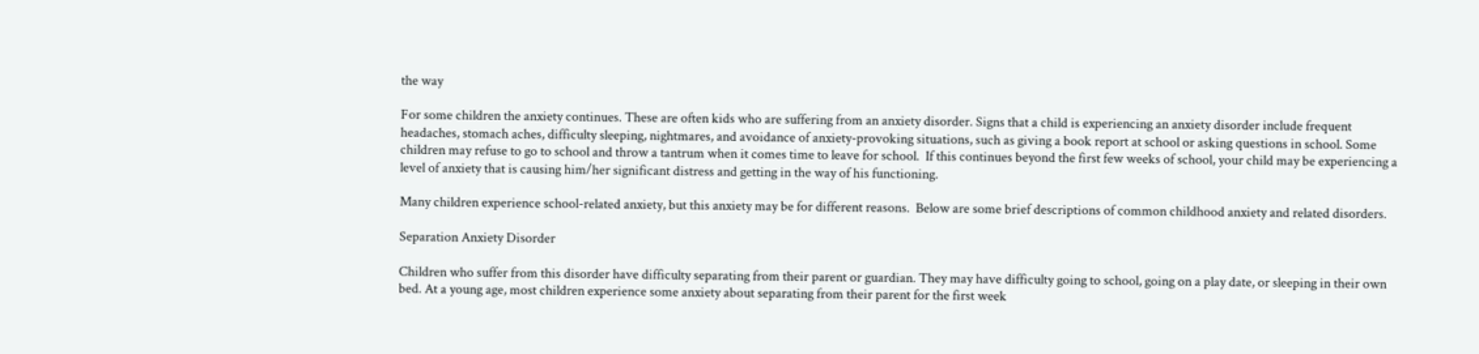the way

For some children the anxiety continues. These are often kids who are suffering from an anxiety disorder. Signs that a child is experiencing an anxiety disorder include frequent headaches, stomach aches, difficulty sleeping, nightmares, and avoidance of anxiety-provoking situations, such as giving a book report at school or asking questions in school. Some children may refuse to go to school and throw a tantrum when it comes time to leave for school.  If this continues beyond the first few weeks of school, your child may be experiencing a level of anxiety that is causing him/her significant distress and getting in the way of his functioning.

Many children experience school-related anxiety, but this anxiety may be for different reasons.  Below are some brief descriptions of common childhood anxiety and related disorders.

Separation Anxiety Disorder

Children who suffer from this disorder have difficulty separating from their parent or guardian. They may have difficulty going to school, going on a play date, or sleeping in their own bed. At a young age, most children experience some anxiety about separating from their parent for the first week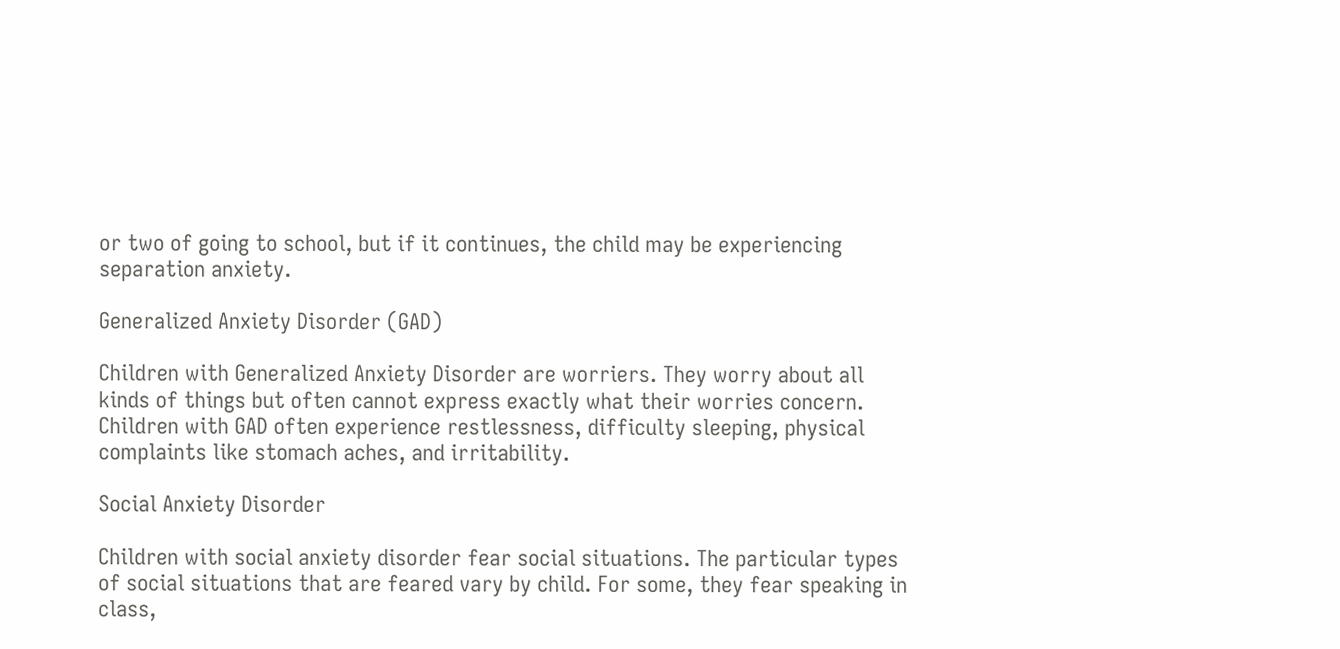or two of going to school, but if it continues, the child may be experiencing separation anxiety.

Generalized Anxiety Disorder (GAD)

Children with Generalized Anxiety Disorder are worriers. They worry about all kinds of things but often cannot express exactly what their worries concern. Children with GAD often experience restlessness, difficulty sleeping, physical complaints like stomach aches, and irritability.

Social Anxiety Disorder

Children with social anxiety disorder fear social situations. The particular types of social situations that are feared vary by child. For some, they fear speaking in class,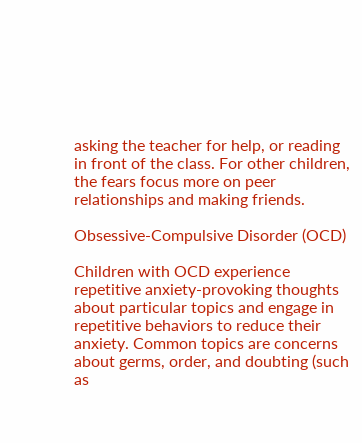asking the teacher for help, or reading in front of the class. For other children, the fears focus more on peer relationships and making friends.

Obsessive-Compulsive Disorder (OCD)

Children with OCD experience repetitive anxiety-provoking thoughts about particular topics and engage in repetitive behaviors to reduce their anxiety. Common topics are concerns about germs, order, and doubting (such as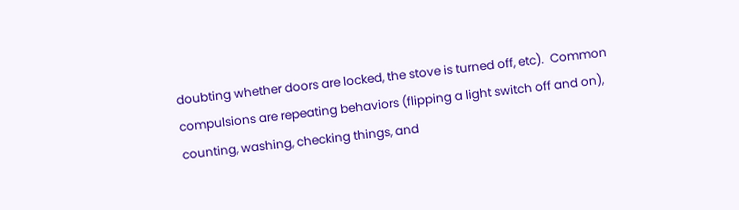doubting whether doors are locked, the stove is turned off, etc).  Common compulsions are repeating behaviors (flipping a light switch off and on), counting, washing, checking things, and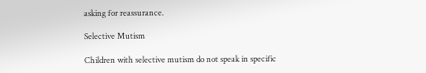asking for reassurance.

Selective Mutism

Children with selective mutism do not speak in specific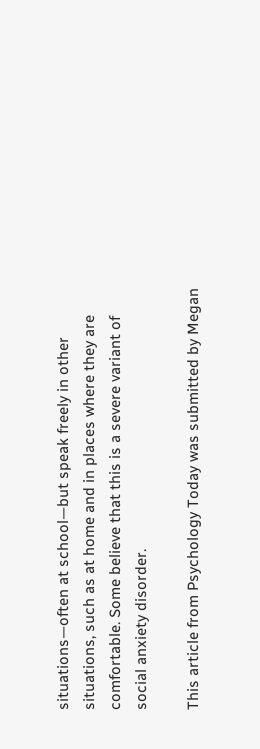situations—often at school—but speak freely in other situations, such as at home and in places where they are comfortable. Some believe that this is a severe variant of social anxiety disorder.

This article from Psychology Today was submitted by Megan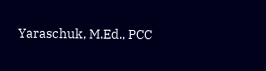Yaraschuk, M.Ed., PCC